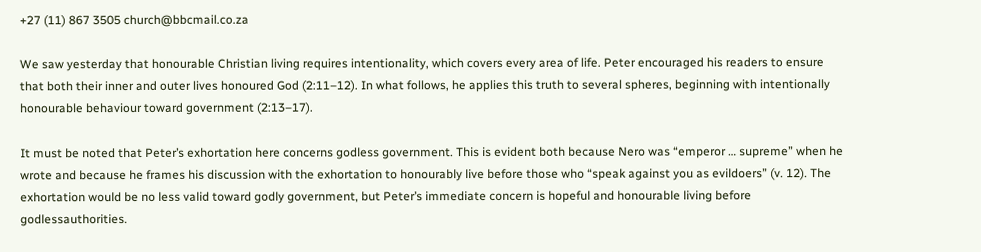+27 (11) 867 3505 church@bbcmail.co.za

We saw yesterday that honourable Christian living requires intentionality, which covers every area of life. Peter encouraged his readers to ensure that both their inner and outer lives honoured God (2:11–12). In what follows, he applies this truth to several spheres, beginning with intentionally honourable behaviour toward government (2:13–17).

It must be noted that Peter’s exhortation here concerns godless government. This is evident both because Nero was “emperor … supreme” when he wrote and because he frames his discussion with the exhortation to honourably live before those who “speak against you as evildoers” (v. 12). The exhortation would be no less valid toward godly government, but Peter’s immediate concern is hopeful and honourable living before godlessauthorities.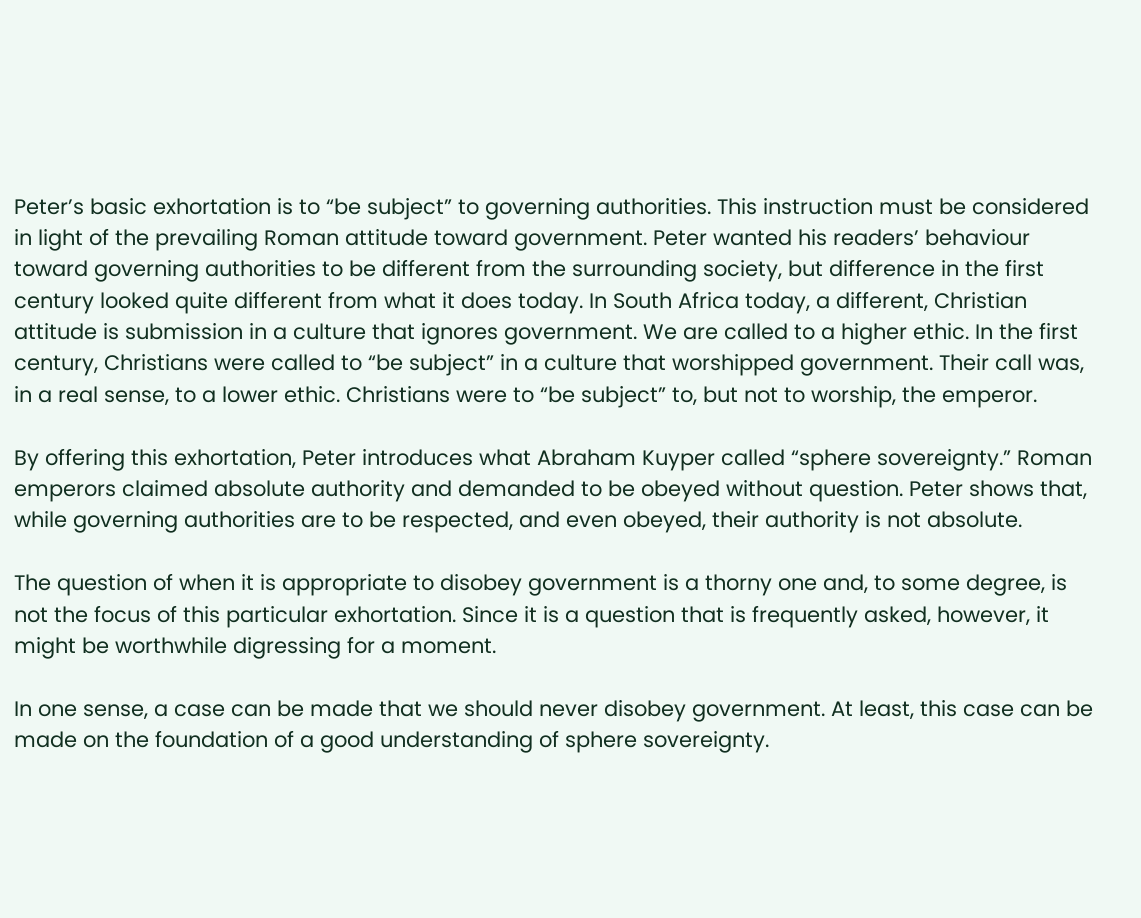Peter’s basic exhortation is to “be subject” to governing authorities. This instruction must be considered in light of the prevailing Roman attitude toward government. Peter wanted his readers’ behaviour toward governing authorities to be different from the surrounding society, but difference in the first century looked quite different from what it does today. In South Africa today, a different, Christian attitude is submission in a culture that ignores government. We are called to a higher ethic. In the first century, Christians were called to “be subject” in a culture that worshipped government. Their call was, in a real sense, to a lower ethic. Christians were to “be subject” to, but not to worship, the emperor.

By offering this exhortation, Peter introduces what Abraham Kuyper called “sphere sovereignty.” Roman emperors claimed absolute authority and demanded to be obeyed without question. Peter shows that, while governing authorities are to be respected, and even obeyed, their authority is not absolute.

The question of when it is appropriate to disobey government is a thorny one and, to some degree, is not the focus of this particular exhortation. Since it is a question that is frequently asked, however, it might be worthwhile digressing for a moment.

In one sense, a case can be made that we should never disobey government. At least, this case can be made on the foundation of a good understanding of sphere sovereignty.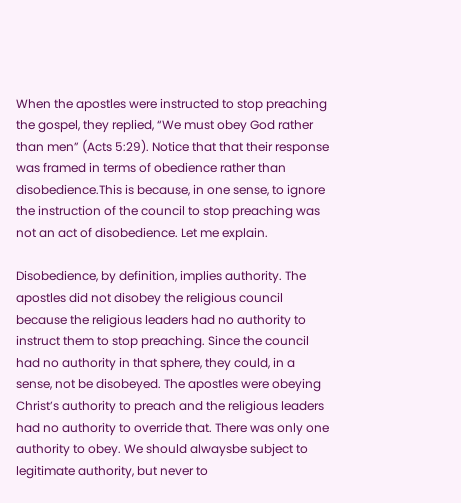When the apostles were instructed to stop preaching the gospel, they replied, “We must obey God rather than men” (Acts 5:29). Notice that that their response was framed in terms of obedience rather than disobedience.This is because, in one sense, to ignore the instruction of the council to stop preaching was not an act of disobedience. Let me explain.

Disobedience, by definition, implies authority. The apostles did not disobey the religious council because the religious leaders had no authority to instruct them to stop preaching. Since the council had no authority in that sphere, they could, in a sense, not be disobeyed. The apostles were obeying Christ’s authority to preach and the religious leaders had no authority to override that. There was only one authority to obey. We should alwaysbe subject to legitimate authority, but never to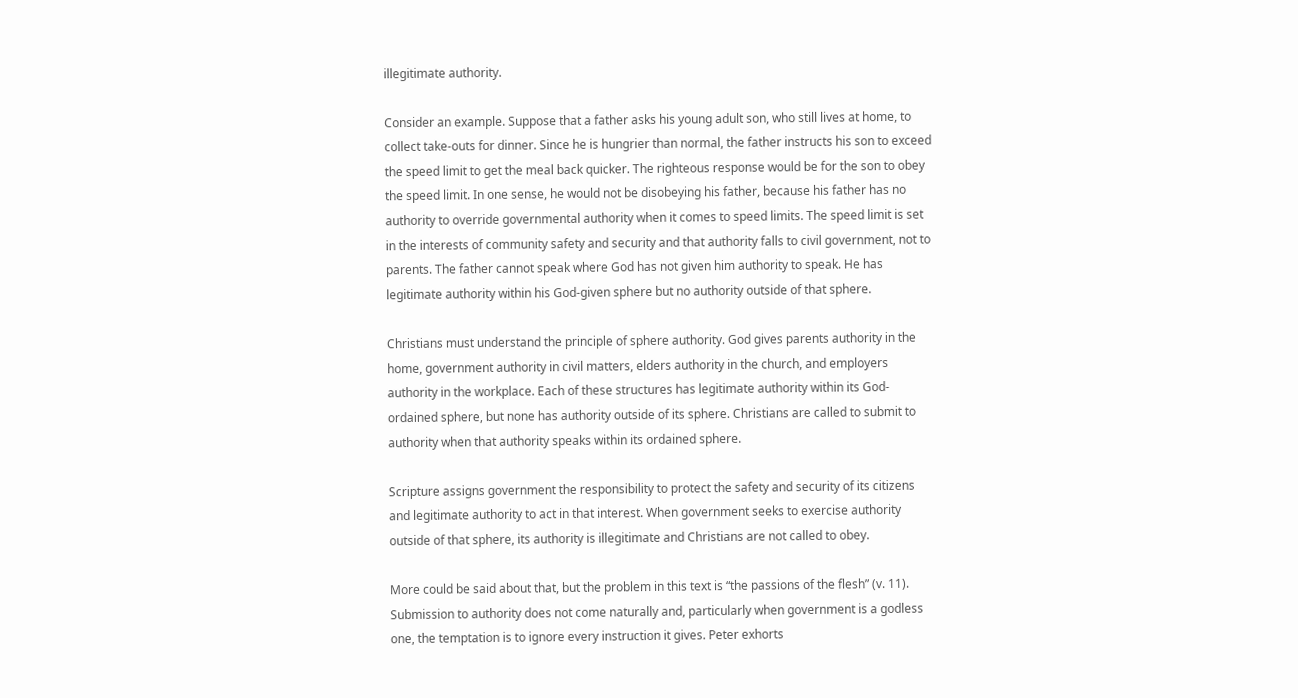illegitimate authority.

Consider an example. Suppose that a father asks his young adult son, who still lives at home, to collect take-outs for dinner. Since he is hungrier than normal, the father instructs his son to exceed the speed limit to get the meal back quicker. The righteous response would be for the son to obey the speed limit. In one sense, he would not be disobeying his father, because his father has no authority to override governmental authority when it comes to speed limits. The speed limit is set in the interests of community safety and security and that authority falls to civil government, not to parents. The father cannot speak where God has not given him authority to speak. He has legitimate authority within his God-given sphere but no authority outside of that sphere.

Christians must understand the principle of sphere authority. God gives parents authority in the home, government authority in civil matters, elders authority in the church, and employers authority in the workplace. Each of these structures has legitimate authority within its God-ordained sphere, but none has authority outside of its sphere. Christians are called to submit to authority when that authority speaks within its ordained sphere.

Scripture assigns government the responsibility to protect the safety and security of its citizens and legitimate authority to act in that interest. When government seeks to exercise authority outside of that sphere, its authority is illegitimate and Christians are not called to obey.

More could be said about that, but the problem in this text is “the passions of the flesh” (v. 11). Submission to authority does not come naturally and, particularly when government is a godless one, the temptation is to ignore every instruction it gives. Peter exhorts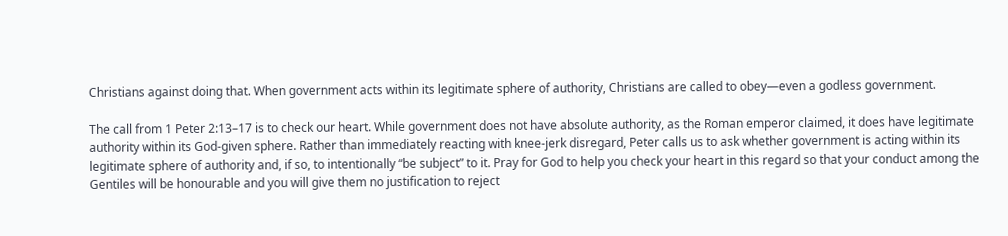Christians against doing that. When government acts within its legitimate sphere of authority, Christians are called to obey—even a godless government.

The call from 1 Peter 2:13–17 is to check our heart. While government does not have absolute authority, as the Roman emperor claimed, it does have legitimate authority within its God-given sphere. Rather than immediately reacting with knee-jerk disregard, Peter calls us to ask whether government is acting within its legitimate sphere of authority and, if so, to intentionally “be subject” to it. Pray for God to help you check your heart in this regard so that your conduct among the Gentiles will be honourable and you will give them no justification to reject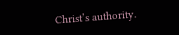Christ’s authority.